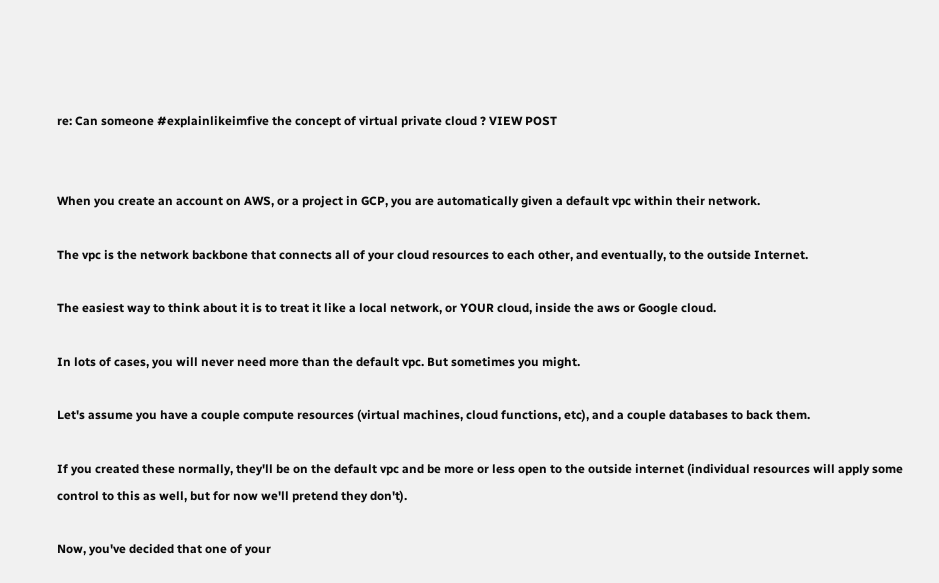re: Can someone #explainlikeimfive the concept of virtual private cloud ? VIEW POST


When you create an account on AWS, or a project in GCP, you are automatically given a default vpc within their network.

The vpc is the network backbone that connects all of your cloud resources to each other, and eventually, to the outside Internet.

The easiest way to think about it is to treat it like a local network, or YOUR cloud, inside the aws or Google cloud.

In lots of cases, you will never need more than the default vpc. But sometimes you might.

Let's assume you have a couple compute resources (virtual machines, cloud functions, etc), and a couple databases to back them.

If you created these normally, they'll be on the default vpc and be more or less open to the outside internet (individual resources will apply some control to this as well, but for now we'll pretend they don't).

Now, you've decided that one of your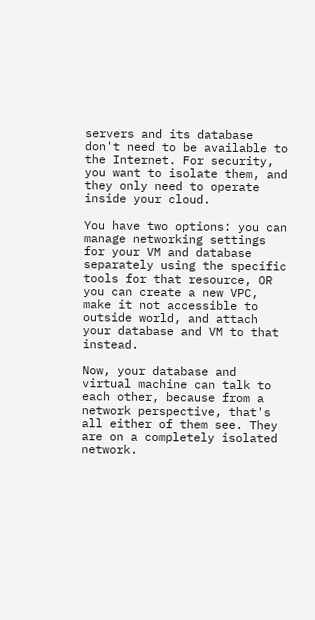servers and its database don't need to be available to the Internet. For security, you want to isolate them, and they only need to operate inside your cloud.

You have two options: you can manage networking settings for your VM and database separately using the specific tools for that resource, OR you can create a new VPC, make it not accessible to outside world, and attach your database and VM to that instead.

Now, your database and virtual machine can talk to each other, because from a network perspective, that's all either of them see. They are on a completely isolated network.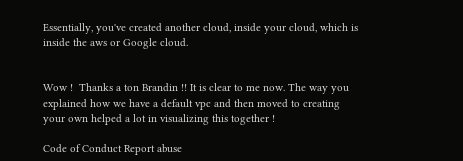Essentially, you've created another cloud, inside your cloud, which is inside the aws or Google cloud.


Wow !  Thanks a ton Brandin !! It is clear to me now. The way you explained how we have a default vpc and then moved to creating your own helped a lot in visualizing this together !

Code of Conduct Report abuse